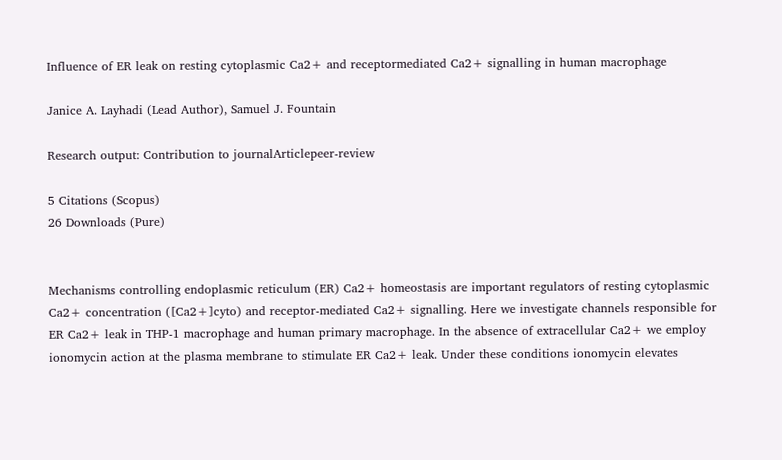Influence of ER leak on resting cytoplasmic Ca2+ and receptormediated Ca2+ signalling in human macrophage

Janice A. Layhadi (Lead Author), Samuel J. Fountain

Research output: Contribution to journalArticlepeer-review

5 Citations (Scopus)
26 Downloads (Pure)


Mechanisms controlling endoplasmic reticulum (ER) Ca2+ homeostasis are important regulators of resting cytoplasmic Ca2+ concentration ([Ca2+]cyto) and receptor-mediated Ca2+ signalling. Here we investigate channels responsible for ER Ca2+ leak in THP-1 macrophage and human primary macrophage. In the absence of extracellular Ca2+ we employ ionomycin action at the plasma membrane to stimulate ER Ca2+ leak. Under these conditions ionomycin elevates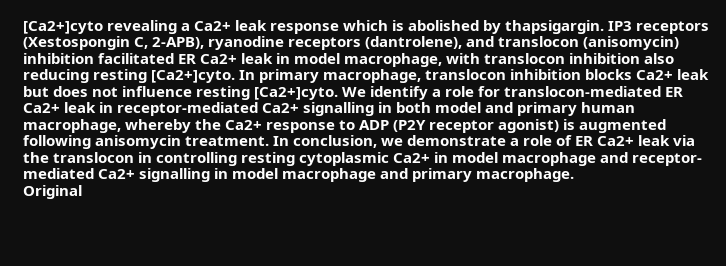[Ca2+]cyto revealing a Ca2+ leak response which is abolished by thapsigargin. IP3 receptors (Xestospongin C, 2-APB), ryanodine receptors (dantrolene), and translocon (anisomycin) inhibition facilitated ER Ca2+ leak in model macrophage, with translocon inhibition also reducing resting [Ca2+]cyto. In primary macrophage, translocon inhibition blocks Ca2+ leak but does not influence resting [Ca2+]cyto. We identify a role for translocon-mediated ER Ca2+ leak in receptor-mediated Ca2+ signalling in both model and primary human macrophage, whereby the Ca2+ response to ADP (P2Y receptor agonist) is augmented following anisomycin treatment. In conclusion, we demonstrate a role of ER Ca2+ leak via the translocon in controlling resting cytoplasmic Ca2+ in model macrophage and receptor-mediated Ca2+ signalling in model macrophage and primary macrophage.
Original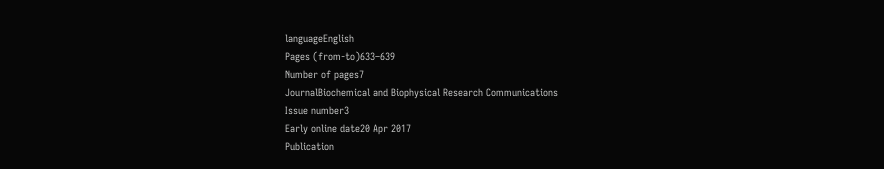languageEnglish
Pages (from-to)633–639
Number of pages7
JournalBiochemical and Biophysical Research Communications
Issue number3
Early online date20 Apr 2017
Publication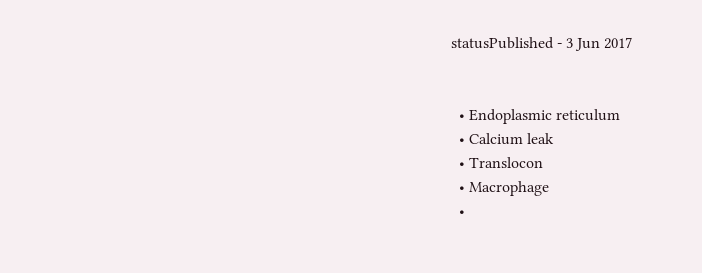statusPublished - 3 Jun 2017


  • Endoplasmic reticulum
  • Calcium leak
  • Translocon
  • Macrophage
  •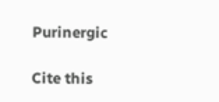Purinergic

Cite this